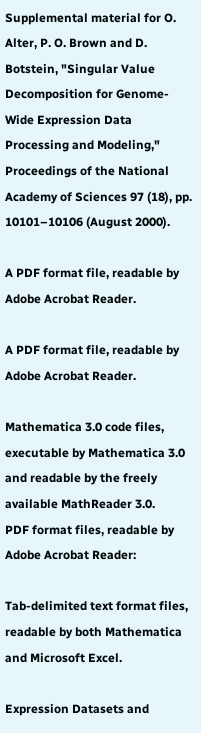Supplemental material for O. Alter, P. O. Brown and D. Botstein, "Singular Value Decomposition for Genome-Wide Expression Data Processing and Modeling," Proceedings of the National Academy of Sciences 97 (18), pp. 10101–10106 (August 2000).

A PDF format file, readable by Adobe Acrobat Reader.

A PDF format file, readable by Adobe Acrobat Reader.

Mathematica 3.0 code files, executable by Mathematica 3.0 and readable by the freely available MathReader 3.0.
PDF format files, readable by Adobe Acrobat Reader:

Tab-delimited text format files, readable by both Mathematica and Microsoft Excel.

Expression Datasets and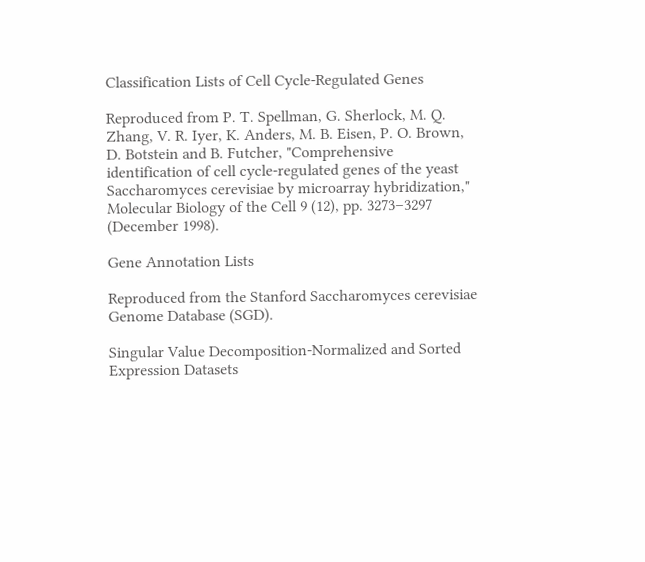Classification Lists of Cell Cycle-Regulated Genes

Reproduced from P. T. Spellman, G. Sherlock, M. Q. Zhang, V. R. Iyer, K. Anders, M. B. Eisen, P. O. Brown, D. Botstein and B. Futcher, "Comprehensive identification of cell cycle-regulated genes of the yeast Saccharomyces cerevisiae by microarray hybridization," Molecular Biology of the Cell 9 (12), pp. 3273–3297 (December 1998).

Gene Annotation Lists

Reproduced from the Stanford Saccharomyces cerevisiae Genome Database (SGD).

Singular Value Decomposition-Normalized and Sorted Expression Datasets